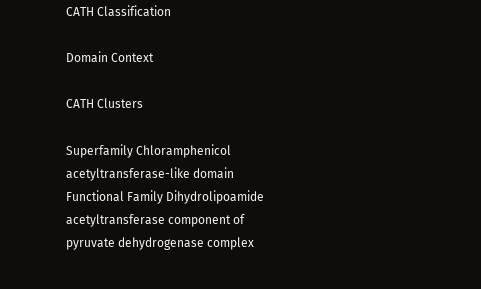CATH Classification

Domain Context

CATH Clusters

Superfamily Chloramphenicol acetyltransferase-like domain
Functional Family Dihydrolipoamide acetyltransferase component of pyruvate dehydrogenase complex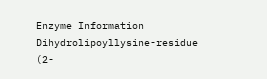Enzyme Information
Dihydrolipoyllysine-residue (2-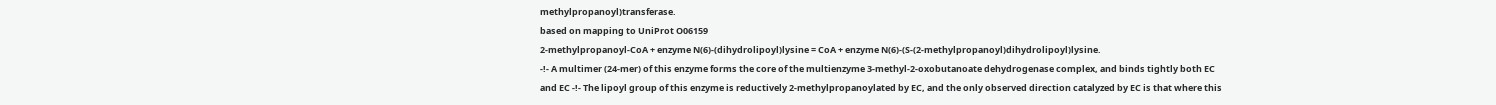methylpropanoyl)transferase.
based on mapping to UniProt O06159
2-methylpropanoyl-CoA + enzyme N(6)-(dihydrolipoyl)lysine = CoA + enzyme N(6)-(S-(2-methylpropanoyl)dihydrolipoyl)lysine.
-!- A multimer (24-mer) of this enzyme forms the core of the multienzyme 3-methyl-2-oxobutanoate dehydrogenase complex, and binds tightly both EC and EC -!- The lipoyl group of this enzyme is reductively 2-methylpropanoylated by EC, and the only observed direction catalyzed by EC is that where this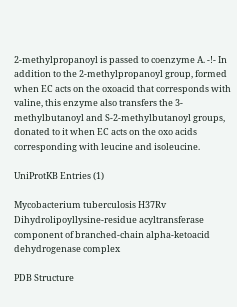2-methylpropanoyl is passed to coenzyme A. -!- In addition to the 2-methylpropanoyl group, formed when EC acts on the oxoacid that corresponds with valine, this enzyme also transfers the 3-methylbutanoyl and S-2-methylbutanoyl groups, donated to it when EC acts on the oxo acids corresponding with leucine and isoleucine.

UniProtKB Entries (1)

Mycobacterium tuberculosis H37Rv
Dihydrolipoyllysine-residue acyltransferase component of branched-chain alpha-ketoacid dehydrogenase complex

PDB Structure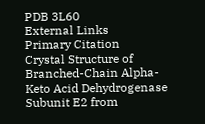PDB 3L60
External Links
Primary Citation
Crystal Structure of Branched-Chain Alpha-Keto Acid Dehydrogenase Subunit E2 from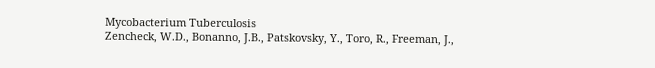Mycobacterium Tuberculosis
Zencheck, W.D., Bonanno, J.B., Patskovsky, Y., Toro, R., Freeman, J.,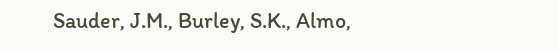Sauder, J.M., Burley, S.K., Almo,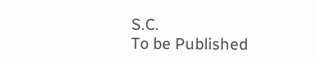S.C.
To be Published